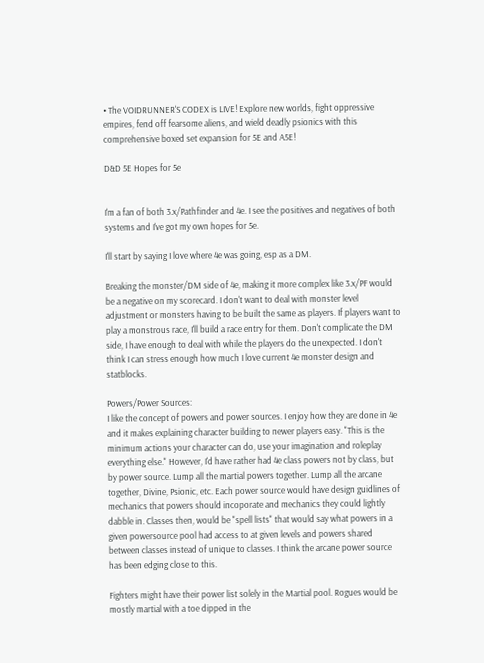• The VOIDRUNNER'S CODEX is LIVE! Explore new worlds, fight oppressive empires, fend off fearsome aliens, and wield deadly psionics with this comprehensive boxed set expansion for 5E and A5E!

D&D 5E Hopes for 5e


I'm a fan of both 3.x/Pathfinder and 4e. I see the positives and negatives of both systems and I've got my own hopes for 5e.

I'll start by saying I love where 4e was going, esp as a DM.

Breaking the monster/DM side of 4e, making it more complex like 3.x/PF would be a negative on my scorecard. I don't want to deal with monster level adjustment or monsters having to be built the same as players. If players want to play a monstrous race, I'll build a race entry for them. Don't complicate the DM side, I have enough to deal with while the players do the unexpected. I don't think I can stress enough how much I love current 4e monster design and statblocks.

Powers/Power Sources:
I like the concept of powers and power sources. I enjoy how they are done in 4e and it makes explaining character building to newer players easy. "This is the minimum actions your character can do, use your imagination and roleplay everything else." However, I'd have rather had 4e class powers not by class, but by power source. Lump all the martial powers together. Lump all the arcane together, Divine, Psionic, etc. Each power source would have design guidlines of mechanics that powers should incoporate and mechanics they could lightly dabble in. Classes then, would be "spell lists" that would say what powers in a given powersource pool had access to at given levels and powers shared between classes instead of unique to classes. I think the arcane power source has been edging close to this.

Fighters might have their power list solely in the Martial pool. Rogues would be mostly martial with a toe dipped in the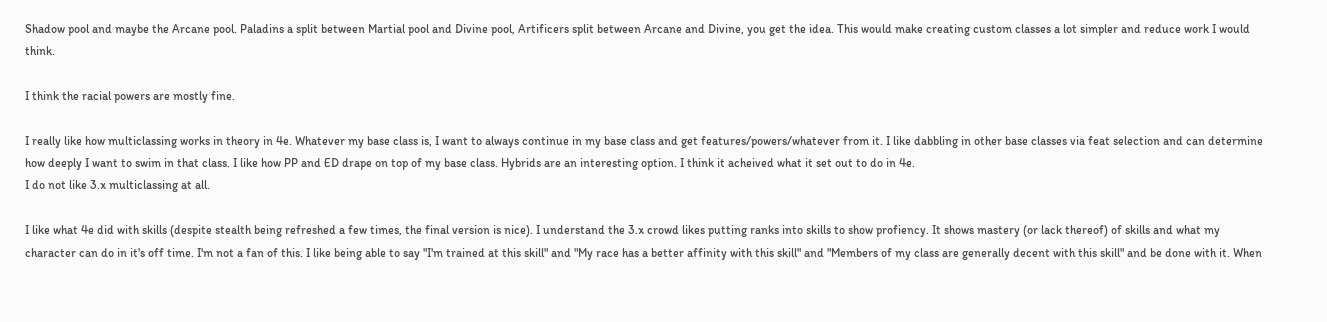Shadow pool and maybe the Arcane pool. Paladins a split between Martial pool and Divine pool, Artificers split between Arcane and Divine, you get the idea. This would make creating custom classes a lot simpler and reduce work I would think.

I think the racial powers are mostly fine.

I really like how multiclassing works in theory in 4e. Whatever my base class is, I want to always continue in my base class and get features/powers/whatever from it. I like dabbling in other base classes via feat selection and can determine how deeply I want to swim in that class. I like how PP and ED drape on top of my base class. Hybrids are an interesting option. I think it acheived what it set out to do in 4e.
I do not like 3.x multiclassing at all.

I like what 4e did with skills (despite stealth being refreshed a few times, the final version is nice). I understand the 3.x crowd likes putting ranks into skills to show profiency. It shows mastery (or lack thereof) of skills and what my character can do in it's off time. I'm not a fan of this. I like being able to say "I'm trained at this skill" and "My race has a better affinity with this skill" and "Members of my class are generally decent with this skill" and be done with it. When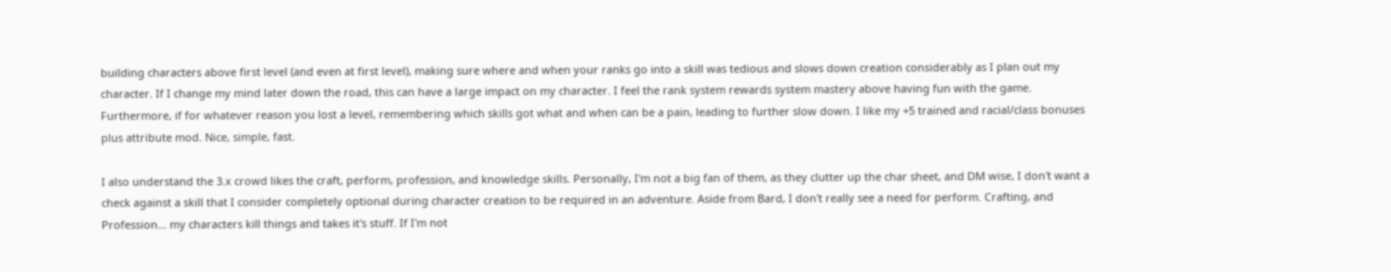building characters above first level (and even at first level), making sure where and when your ranks go into a skill was tedious and slows down creation considerably as I plan out my character. If I change my mind later down the road, this can have a large impact on my character. I feel the rank system rewards system mastery above having fun with the game. Furthermore, if for whatever reason you lost a level, remembering which skills got what and when can be a pain, leading to further slow down. I like my +5 trained and racial/class bonuses plus attribute mod. Nice, simple, fast.

I also understand the 3.x crowd likes the craft, perform, profession, and knowledge skills. Personally, I'm not a big fan of them, as they clutter up the char sheet, and DM wise, I don't want a check against a skill that I consider completely optional during character creation to be required in an adventure. Aside from Bard, I don't really see a need for perform. Crafting, and Profession... my characters kill things and takes it's stuff. If I'm not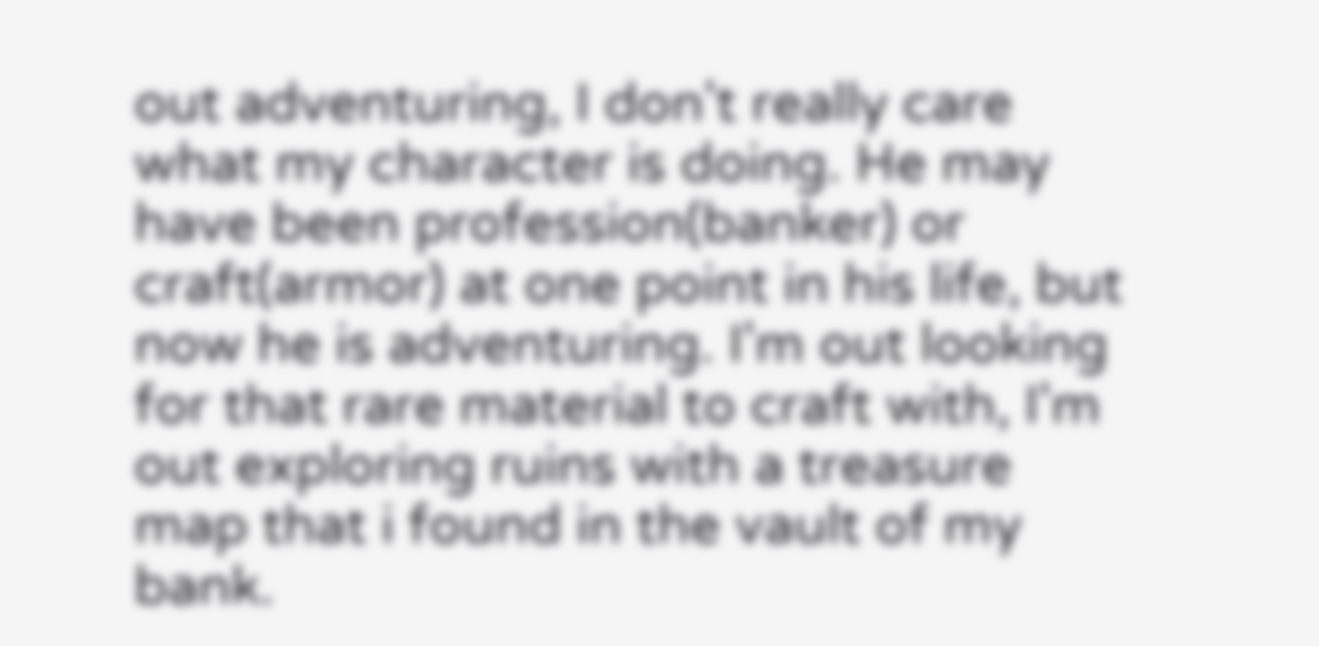out adventuring, I don't really care what my character is doing. He may have been profession(banker) or craft(armor) at one point in his life, but now he is adventuring. I'm out looking for that rare material to craft with, I'm out exploring ruins with a treasure map that i found in the vault of my bank.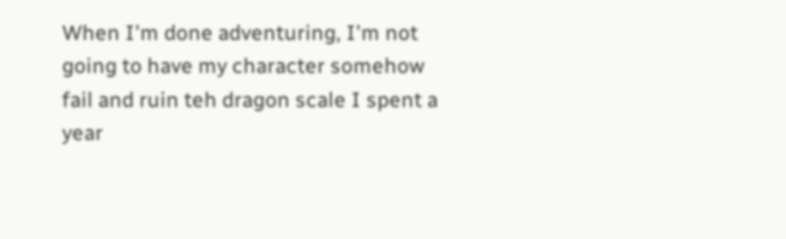When I'm done adventuring, I'm not going to have my character somehow fail and ruin teh dragon scale I spent a year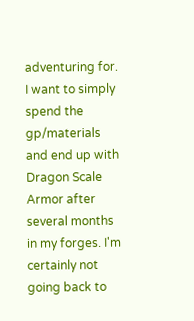adventuring for. I want to simply spend the gp/materials and end up with Dragon Scale Armor after several months in my forges. I'm certainly not going back to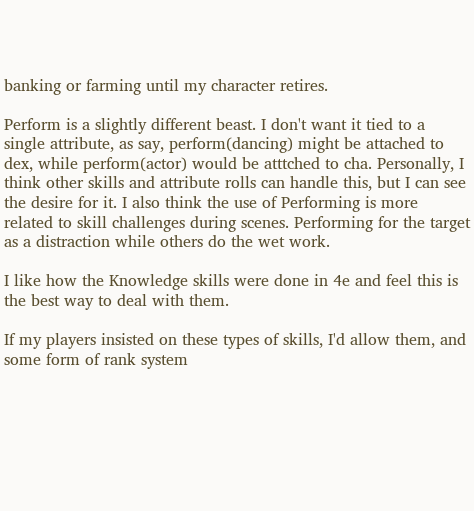banking or farming until my character retires.

Perform is a slightly different beast. I don't want it tied to a single attribute, as say, perform(dancing) might be attached to dex, while perform(actor) would be atttched to cha. Personally, I think other skills and attribute rolls can handle this, but I can see the desire for it. I also think the use of Performing is more related to skill challenges during scenes. Performing for the target as a distraction while others do the wet work.

I like how the Knowledge skills were done in 4e and feel this is the best way to deal with them.

If my players insisted on these types of skills, I'd allow them, and some form of rank system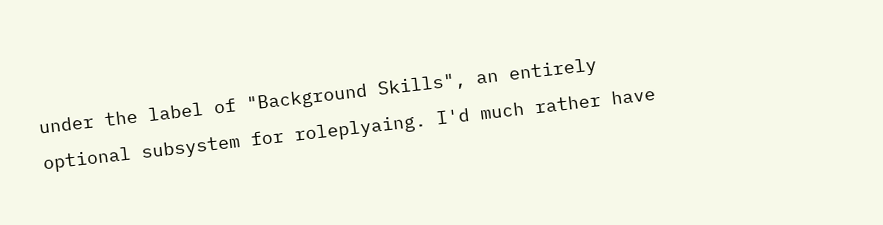under the label of "Background Skills", an entirely optional subsystem for roleplyaing. I'd much rather have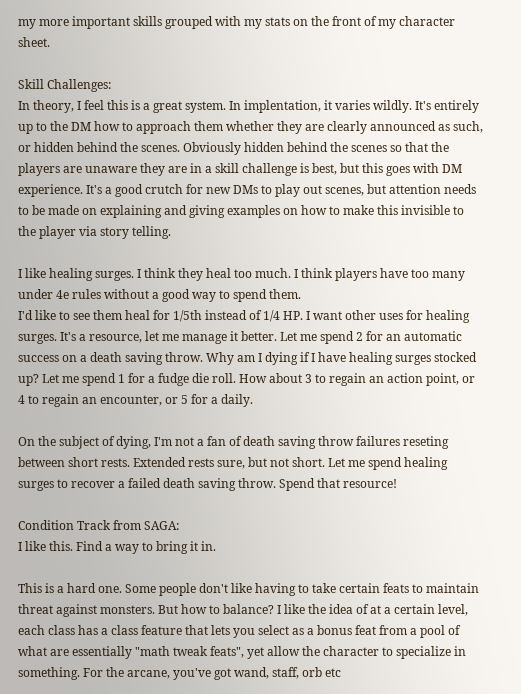my more important skills grouped with my stats on the front of my character sheet.

Skill Challenges:
In theory, I feel this is a great system. In implentation, it varies wildly. It's entirely up to the DM how to approach them whether they are clearly announced as such, or hidden behind the scenes. Obviously hidden behind the scenes so that the players are unaware they are in a skill challenge is best, but this goes with DM experience. It's a good crutch for new DMs to play out scenes, but attention needs to be made on explaining and giving examples on how to make this invisible to the player via story telling.

I like healing surges. I think they heal too much. I think players have too many under 4e rules without a good way to spend them.
I'd like to see them heal for 1/5th instead of 1/4 HP. I want other uses for healing surges. It's a resource, let me manage it better. Let me spend 2 for an automatic success on a death saving throw. Why am I dying if I have healing surges stocked up? Let me spend 1 for a fudge die roll. How about 3 to regain an action point, or 4 to regain an encounter, or 5 for a daily.

On the subject of dying, I'm not a fan of death saving throw failures reseting between short rests. Extended rests sure, but not short. Let me spend healing surges to recover a failed death saving throw. Spend that resource!

Condition Track from SAGA:
I like this. Find a way to bring it in.

This is a hard one. Some people don't like having to take certain feats to maintain threat against monsters. But how to balance? I like the idea of at a certain level, each class has a class feature that lets you select as a bonus feat from a pool of what are essentially "math tweak feats", yet allow the character to specialize in something. For the arcane, you've got wand, staff, orb etc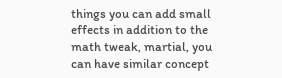things you can add small effects in addition to the math tweak, martial, you can have similar concept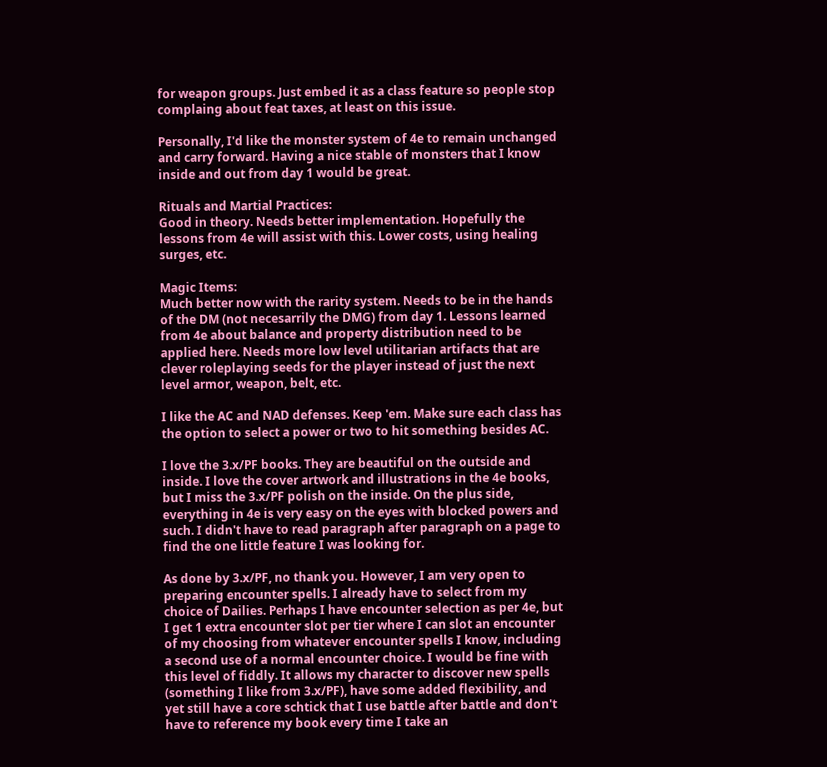for weapon groups. Just embed it as a class feature so people stop complaing about feat taxes, at least on this issue.

Personally, I'd like the monster system of 4e to remain unchanged and carry forward. Having a nice stable of monsters that I know inside and out from day 1 would be great.

Rituals and Martial Practices:
Good in theory. Needs better implementation. Hopefully the lessons from 4e will assist with this. Lower costs, using healing surges, etc.

Magic Items:
Much better now with the rarity system. Needs to be in the hands of the DM (not necesarrily the DMG) from day 1. Lessons learned from 4e about balance and property distribution need to be applied here. Needs more low level utilitarian artifacts that are clever roleplaying seeds for the player instead of just the next level armor, weapon, belt, etc.

I like the AC and NAD defenses. Keep 'em. Make sure each class has the option to select a power or two to hit something besides AC.

I love the 3.x/PF books. They are beautiful on the outside and inside. I love the cover artwork and illustrations in the 4e books, but I miss the 3.x/PF polish on the inside. On the plus side, everything in 4e is very easy on the eyes with blocked powers and such. I didn't have to read paragraph after paragraph on a page to find the one little feature I was looking for.

As done by 3.x/PF, no thank you. However, I am very open to preparing encounter spells. I already have to select from my choice of Dailies. Perhaps I have encounter selection as per 4e, but I get 1 extra encounter slot per tier where I can slot an encounter of my choosing from whatever encounter spells I know, including a second use of a normal encounter choice. I would be fine with this level of fiddly. It allows my character to discover new spells (something I like from 3.x/PF), have some added flexibility, and yet still have a core schtick that I use battle after battle and don't have to reference my book every time I take an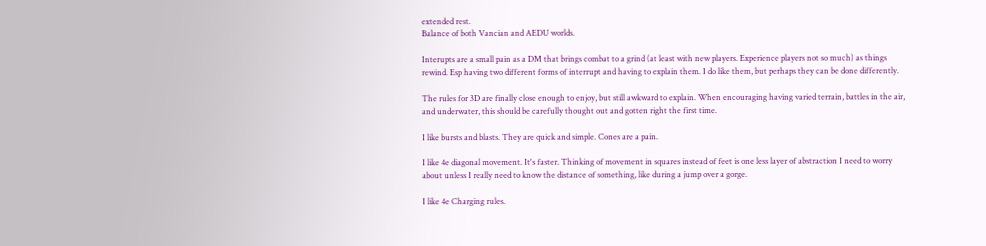extended rest.
Balance of both Vancian and AEDU worlds.

Interupts are a small pain as a DM that brings combat to a grind (at least with new players. Experience players not so much) as things rewind. Esp having two different forms of interrupt and having to explain them. I do like them, but perhaps they can be done differently.

The rules for 3D are finally close enough to enjoy, but still awkward to explain. When encouraging having varied terrain, battles in the air, and underwater, this should be carefully thought out and gotten right the first time.

I like bursts and blasts. They are quick and simple. Cones are a pain.

I like 4e diagonal movement. It's faster. Thinking of movement in squares instead of feet is one less layer of abstraction I need to worry about unless I really need to know the distance of something, like during a jump over a gorge.

I like 4e Charging rules.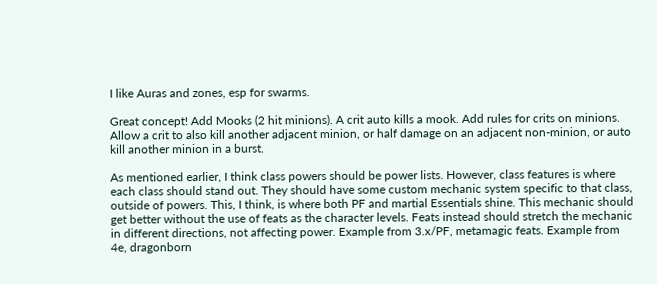I like Auras and zones, esp for swarms.

Great concept! Add Mooks (2 hit minions). A crit auto kills a mook. Add rules for crits on minions. Allow a crit to also kill another adjacent minion, or half damage on an adjacent non-minion, or auto kill another minion in a burst.

As mentioned earlier, I think class powers should be power lists. However, class features is where each class should stand out. They should have some custom mechanic system specific to that class, outside of powers. This, I think, is where both PF and martial Essentials shine. This mechanic should get better without the use of feats as the character levels. Feats instead should stretch the mechanic in different directions, not affecting power. Example from 3.x/PF, metamagic feats. Example from 4e, dragonborn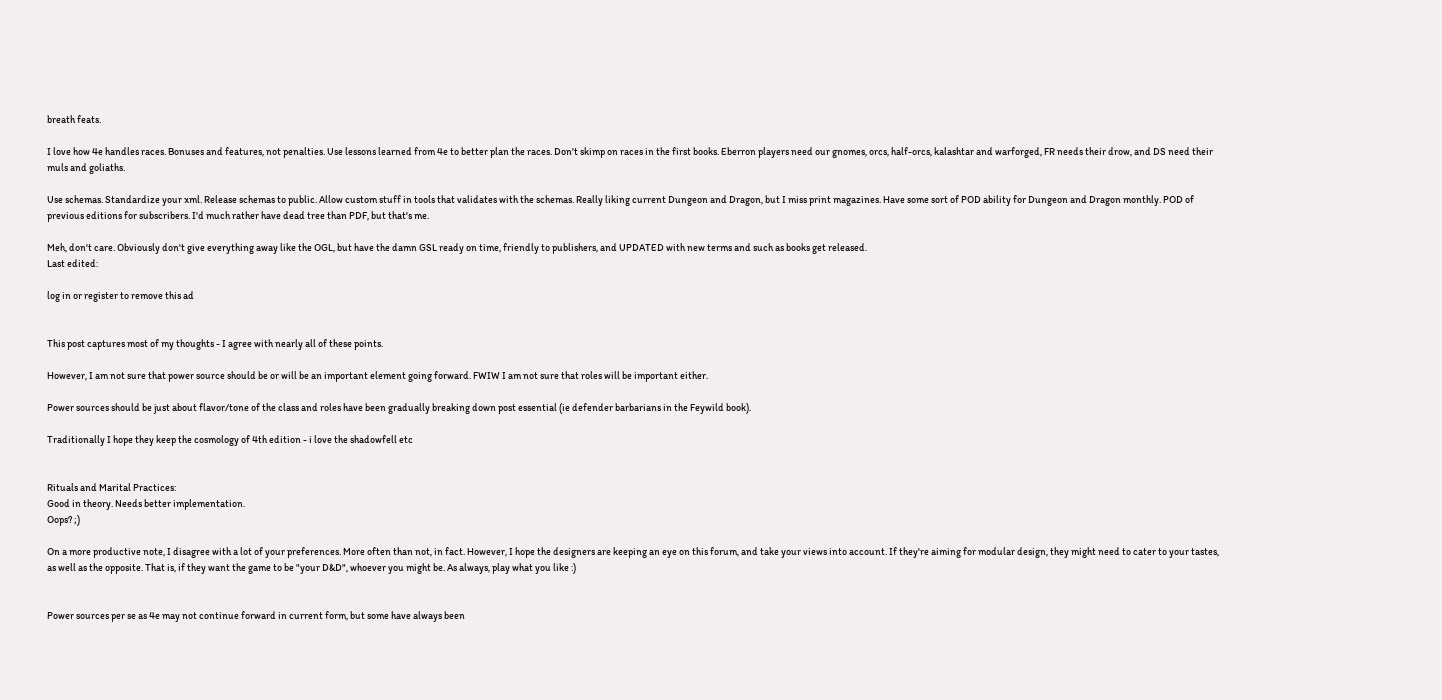breath feats.

I love how 4e handles races. Bonuses and features, not penalties. Use lessons learned from 4e to better plan the races. Don't skimp on races in the first books. Eberron players need our gnomes, orcs, half-orcs, kalashtar and warforged, FR needs their drow, and DS need their muls and goliaths.

Use schemas. Standardize your xml. Release schemas to public. Allow custom stuff in tools that validates with the schemas. Really liking current Dungeon and Dragon, but I miss print magazines. Have some sort of POD ability for Dungeon and Dragon monthly. POD of previous editions for subscribers. I'd much rather have dead tree than PDF, but that's me.

Meh, don't care. Obviously don't give everything away like the OGL, but have the damn GSL ready on time, friendly to publishers, and UPDATED with new terms and such as books get released.
Last edited:

log in or register to remove this ad


This post captures most of my thoughts - I agree with nearly all of these points.

However, I am not sure that power source should be or will be an important element going forward. FWIW I am not sure that roles will be important either.

Power sources should be just about flavor/tone of the class and roles have been gradually breaking down post essential (ie defender barbarians in the Feywild book).

Traditionally I hope they keep the cosmology of 4th edition - i love the shadowfell etc


Rituals and Marital Practices:
Good in theory. Needs better implementation.
Oops? ;)

On a more productive note, I disagree with a lot of your preferences. More often than not, in fact. However, I hope the designers are keeping an eye on this forum, and take your views into account. If they're aiming for modular design, they might need to cater to your tastes, as well as the opposite. That is, if they want the game to be "your D&D", whoever you might be. As always, play what you like :)


Power sources per se as 4e may not continue forward in current form, but some have always been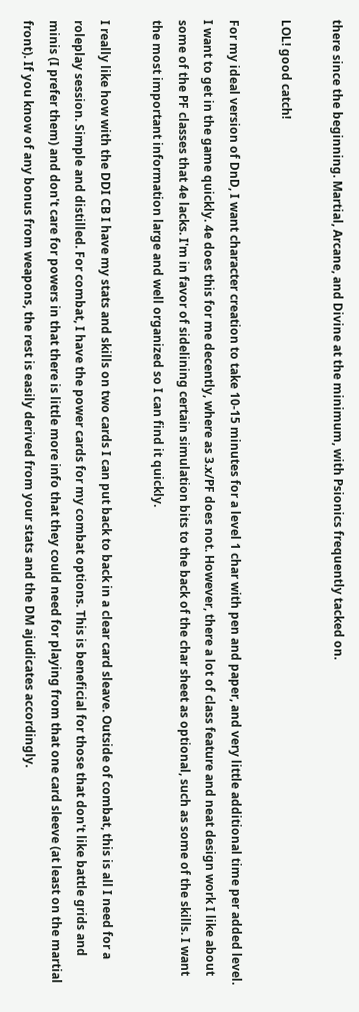there since the beginning. Martial, Arcane, and Divine at the minimum, with Psionics frequently tacked on.

LOL! good catch!

For my ideal version of DnD, I want character creation to take 10-15 minutes for a level 1 char with pen and paper, and very little additional time per added level. I want to get in the game quickly. 4e does this for me decently, where as 3.x/PF does not. However, there a lot of class feature and neat design work I like about some of the PF classes that 4e lacks. I'm in favor of sidelining certain simulation bits to the back of the char sheet as optional, such as some of the skills. I want the most important information large and well organized so I can find it quickly.

I really like how with the DDI CB I have my stats and skills on two cards I can put back to back in a clear card sleave. Outside of combat, this is all I need for a roleplay session. Simple and distilled. For combat, I have the power cards for my combat options. This is beneficial for those that don't like battle grids and minis (I prefer them) and don't care for powers in that there is little more info that they could need for playing from that one card sleeve (at least on the martial front). If you know of any bonus from weapons, the rest is easily derived from your stats and the DM ajudicates accordingly.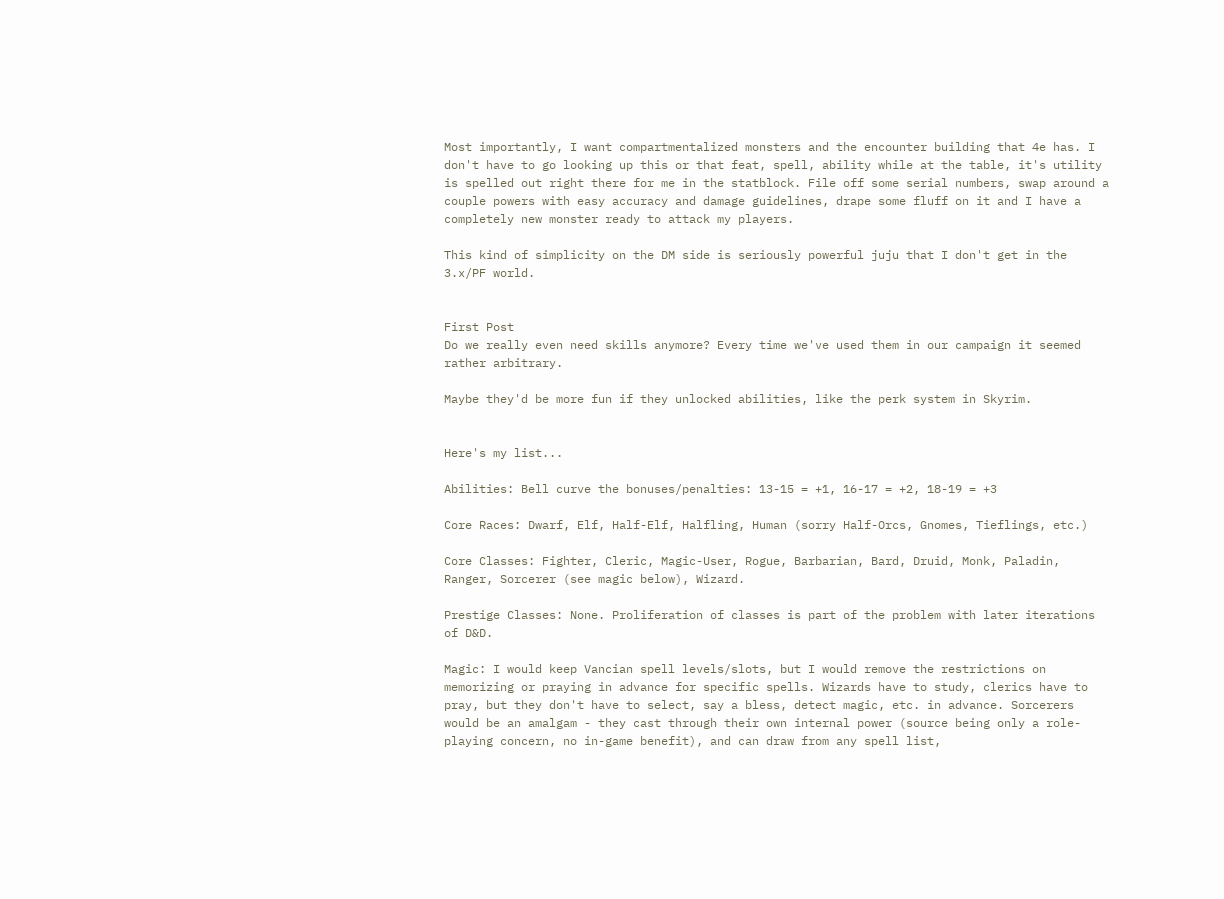Most importantly, I want compartmentalized monsters and the encounter building that 4e has. I don't have to go looking up this or that feat, spell, ability while at the table, it's utility is spelled out right there for me in the statblock. File off some serial numbers, swap around a couple powers with easy accuracy and damage guidelines, drape some fluff on it and I have a completely new monster ready to attack my players.

This kind of simplicity on the DM side is seriously powerful juju that I don't get in the 3.x/PF world.


First Post
Do we really even need skills anymore? Every time we've used them in our campaign it seemed rather arbitrary.

Maybe they'd be more fun if they unlocked abilities, like the perk system in Skyrim.


Here's my list...

Abilities: Bell curve the bonuses/penalties: 13-15 = +1, 16-17 = +2, 18-19 = +3

Core Races: Dwarf, Elf, Half-Elf, Halfling, Human (sorry Half-Orcs, Gnomes, Tieflings, etc.)

Core Classes: Fighter, Cleric, Magic-User, Rogue, Barbarian, Bard, Druid, Monk, Paladin, Ranger, Sorcerer (see magic below), Wizard.

Prestige Classes: None. Proliferation of classes is part of the problem with later iterations of D&D.

Magic: I would keep Vancian spell levels/slots, but I would remove the restrictions on memorizing or praying in advance for specific spells. Wizards have to study, clerics have to pray, but they don't have to select, say a bless, detect magic, etc. in advance. Sorcerers would be an amalgam - they cast through their own internal power (source being only a role-playing concern, no in-game benefit), and can draw from any spell list,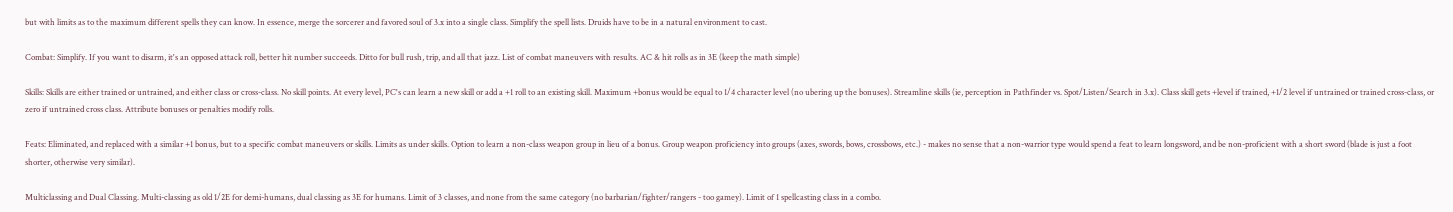but with limits as to the maximum different spells they can know. In essence, merge the sorcerer and favored soul of 3.x into a single class. Simplify the spell lists. Druids have to be in a natural environment to cast.

Combat: Simplify. If you want to disarm, it's an opposed attack roll, better hit number succeeds. Ditto for bull rush, trip, and all that jazz. List of combat maneuvers with results. AC & hit rolls as in 3E (keep the math simple)

Skills: Skills are either trained or untrained, and either class or cross-class. No skill points. At every level, PC's can learn a new skill or add a +1 roll to an existing skill. Maximum +bonus would be equal to 1/4 character level (no ubering up the bonuses). Streamline skills (ie, perception in Pathfinder vs. Spot/Listen/Search in 3.x). Class skill gets +level if trained, +1/2 level if untrained or trained cross-class, or zero if untrained cross class. Attribute bonuses or penalties modify rolls.

Feats: Eliminated, and replaced with a similar +1 bonus, but to a specific combat maneuvers or skills. Limits as under skills. Option to learn a non-class weapon group in lieu of a bonus. Group weapon proficiency into groups (axes, swords, bows, crossbows, etc.) - makes no sense that a non-warrior type would spend a feat to learn longsword, and be non-proficient with a short sword (blade is just a foot shorter, otherwise very similar).

Multiclassing and Dual Classing. Multi-classing as old 1/2E for demi-humans, dual classing as 3E for humans. Limit of 3 classes, and none from the same category (no barbarian/fighter/rangers - too gamey). Limit of 1 spellcasting class in a combo.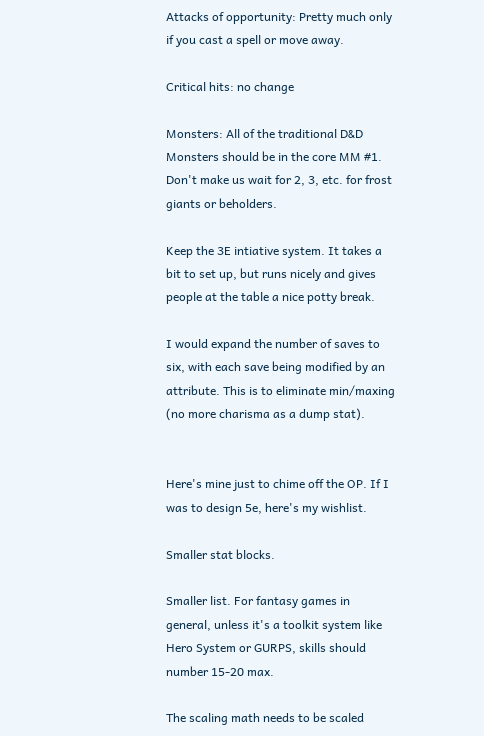Attacks of opportunity: Pretty much only if you cast a spell or move away.

Critical hits: no change

Monsters: All of the traditional D&D Monsters should be in the core MM #1. Don't make us wait for 2, 3, etc. for frost giants or beholders.

Keep the 3E intiative system. It takes a bit to set up, but runs nicely and gives people at the table a nice potty break.

I would expand the number of saves to six, with each save being modified by an attribute. This is to eliminate min/maxing (no more charisma as a dump stat).


Here's mine just to chime off the OP. If I was to design 5e, here's my wishlist.

Smaller stat blocks.

Smaller list. For fantasy games in general, unless it's a toolkit system like Hero System or GURPS, skills should number 15-20 max.

The scaling math needs to be scaled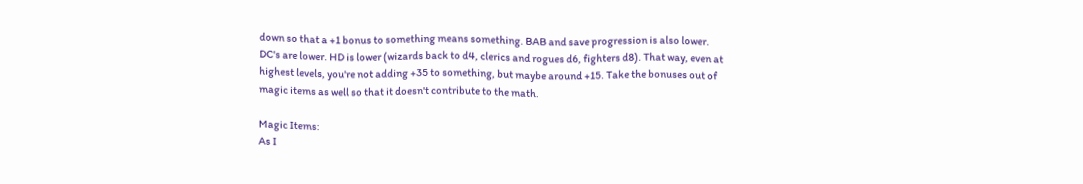down so that a +1 bonus to something means something. BAB and save progression is also lower. DC's are lower. HD is lower (wizards back to d4, clerics and rogues d6, fighters d8). That way, even at highest levels, you're not adding +35 to something, but maybe around +15. Take the bonuses out of magic items as well so that it doesn't contribute to the math.

Magic Items:
As I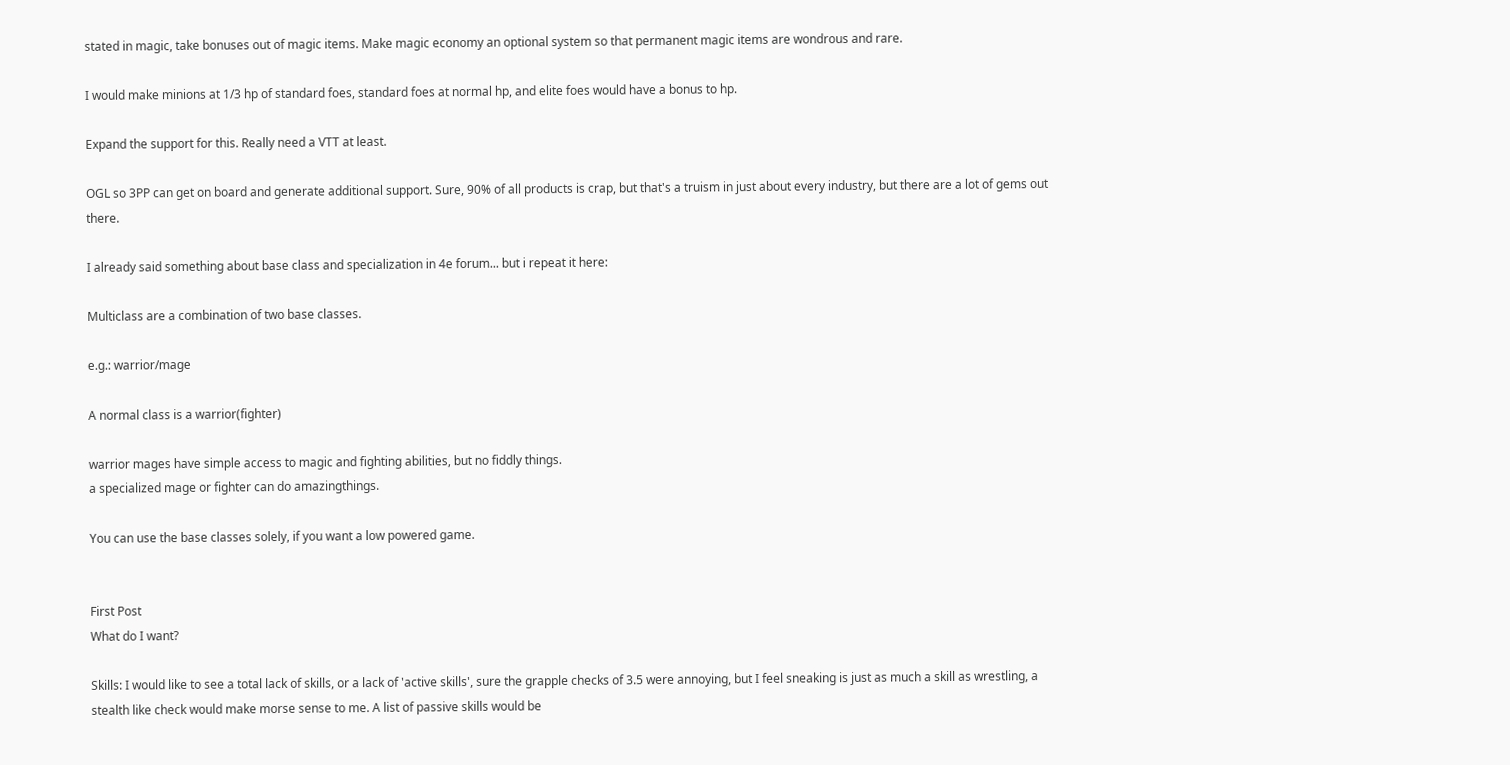stated in magic, take bonuses out of magic items. Make magic economy an optional system so that permanent magic items are wondrous and rare.

I would make minions at 1/3 hp of standard foes, standard foes at normal hp, and elite foes would have a bonus to hp.

Expand the support for this. Really need a VTT at least.

OGL so 3PP can get on board and generate additional support. Sure, 90% of all products is crap, but that's a truism in just about every industry, but there are a lot of gems out there.

I already said something about base class and specialization in 4e forum... but i repeat it here:

Multiclass are a combination of two base classes.

e.g.: warrior/mage

A normal class is a warrior(fighter)

warrior mages have simple access to magic and fighting abilities, but no fiddly things.
a specialized mage or fighter can do amazingthings.

You can use the base classes solely, if you want a low powered game.


First Post
What do I want?

Skills: I would like to see a total lack of skills, or a lack of 'active skills', sure the grapple checks of 3.5 were annoying, but I feel sneaking is just as much a skill as wrestling, a stealth like check would make morse sense to me. A list of passive skills would be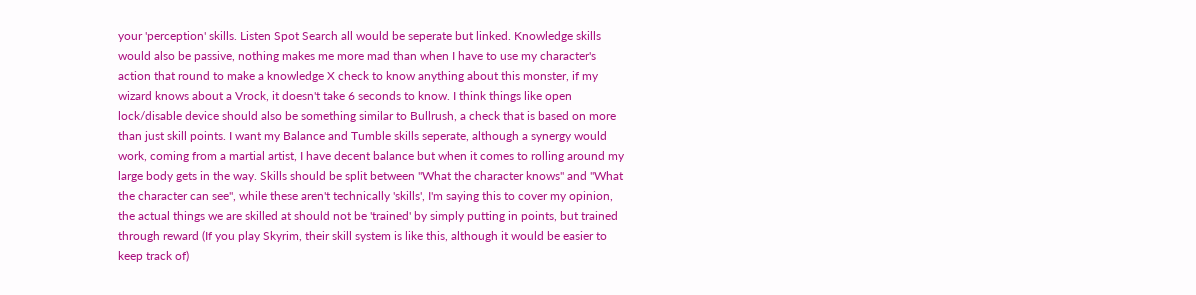your 'perception' skills. Listen Spot Search all would be seperate but linked. Knowledge skills would also be passive, nothing makes me more mad than when I have to use my character's action that round to make a knowledge X check to know anything about this monster, if my wizard knows about a Vrock, it doesn't take 6 seconds to know. I think things like open lock/disable device should also be something similar to Bullrush, a check that is based on more than just skill points. I want my Balance and Tumble skills seperate, although a synergy would work, coming from a martial artist, I have decent balance but when it comes to rolling around my large body gets in the way. Skills should be split between "What the character knows" and "What the character can see", while these aren't technically 'skills', I'm saying this to cover my opinion, the actual things we are skilled at should not be 'trained' by simply putting in points, but trained through reward (If you play Skyrim, their skill system is like this, although it would be easier to keep track of)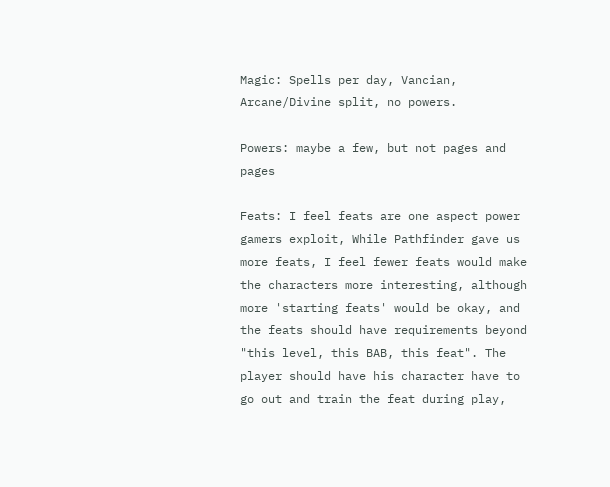Magic: Spells per day, Vancian, Arcane/Divine split, no powers.

Powers: maybe a few, but not pages and pages

Feats: I feel feats are one aspect power gamers exploit, While Pathfinder gave us more feats, I feel fewer feats would make the characters more interesting, although more 'starting feats' would be okay, and the feats should have requirements beyond "this level, this BAB, this feat". The player should have his character have to go out and train the feat during play,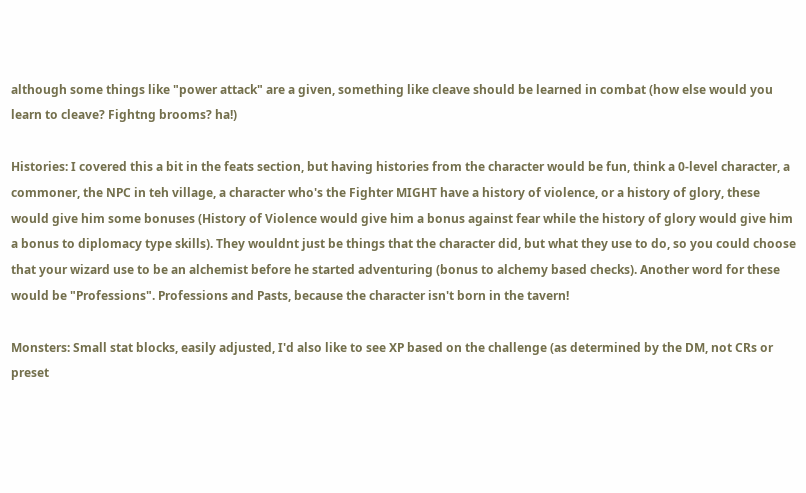although some things like "power attack" are a given, something like cleave should be learned in combat (how else would you learn to cleave? Fightng brooms? ha!)

Histories: I covered this a bit in the feats section, but having histories from the character would be fun, think a 0-level character, a commoner, the NPC in teh village, a character who's the Fighter MIGHT have a history of violence, or a history of glory, these would give him some bonuses (History of Violence would give him a bonus against fear while the history of glory would give him a bonus to diplomacy type skills). They wouldnt just be things that the character did, but what they use to do, so you could choose that your wizard use to be an alchemist before he started adventuring (bonus to alchemy based checks). Another word for these would be "Professions". Professions and Pasts, because the character isn't born in the tavern!

Monsters: Small stat blocks, easily adjusted, I'd also like to see XP based on the challenge (as determined by the DM, not CRs or preset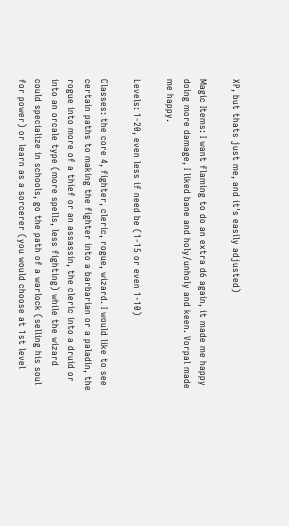XP, but thats just me, and it's easily adjusted)

Magic Items: I want flaming to do an extra d6 again, it made me happy doing more damage, I liked bane and holy/unholy and keen. Vorpal made me happy.

Levels: 1-20, even less if need be (1-15 or even 1-10)

Classes: the core 4, fighter, cleric, rogue, wizard. I would like to see certain paths to making the fighter into a barbarian or a paladin, the rogue into more of a thief or an assassin, the cleric into a druid or into an orcale type (more spells, less fighting) while the wizard could specialize in schools, go the path of a warlock (selling his soul for power) or learn as a sorcerer (you would choose at 1st level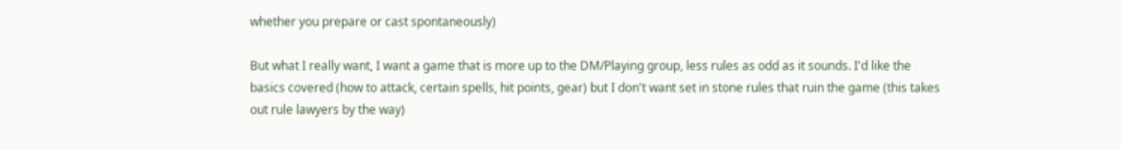whether you prepare or cast spontaneously)

But what I really want, I want a game that is more up to the DM/Playing group, less rules as odd as it sounds. I'd like the basics covered (how to attack, certain spells, hit points, gear) but I don't want set in stone rules that ruin the game (this takes out rule lawyers by the way)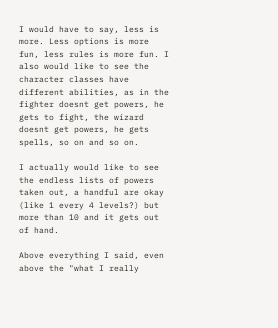I would have to say, less is more. Less options is more fun, less rules is more fun. I also would like to see the character classes have different abilities, as in the fighter doesnt get powers, he gets to fight, the wizard doesnt get powers, he gets spells, so on and so on.

I actually would like to see the endless lists of powers taken out, a handful are okay (like 1 every 4 levels?) but more than 10 and it gets out of hand.

Above everything I said, even above the "what I really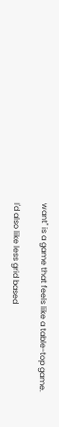want" is a game that feels like a table-top game.

I'd also like less grid based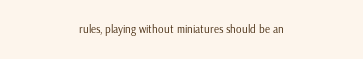rules, playing without miniatures should be an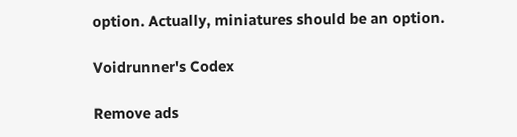option. Actually, miniatures should be an option.

Voidrunner's Codex

Remove ads